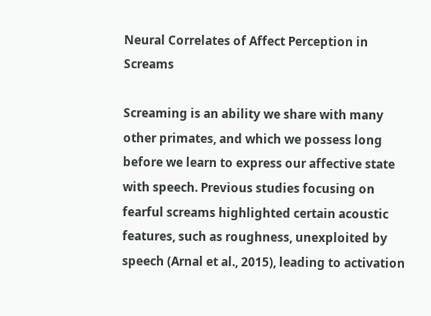Neural Correlates of Affect Perception in Screams

Screaming is an ability we share with many other primates, and which we possess long before we learn to express our affective state with speech. Previous studies focusing on fearful screams highlighted certain acoustic features, such as roughness, unexploited by speech (Arnal et al., 2015), leading to activation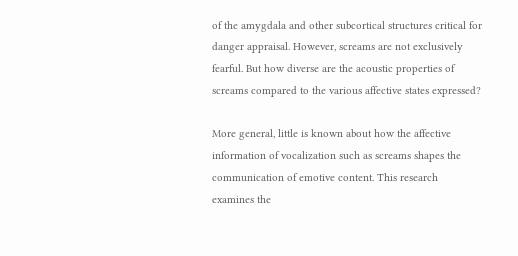of the amygdala and other subcortical structures critical for danger appraisal. However, screams are not exclusively fearful. But how diverse are the acoustic properties of screams compared to the various affective states expressed?

More general, little is known about how the affective information of vocalization such as screams shapes the communication of emotive content. This research examines the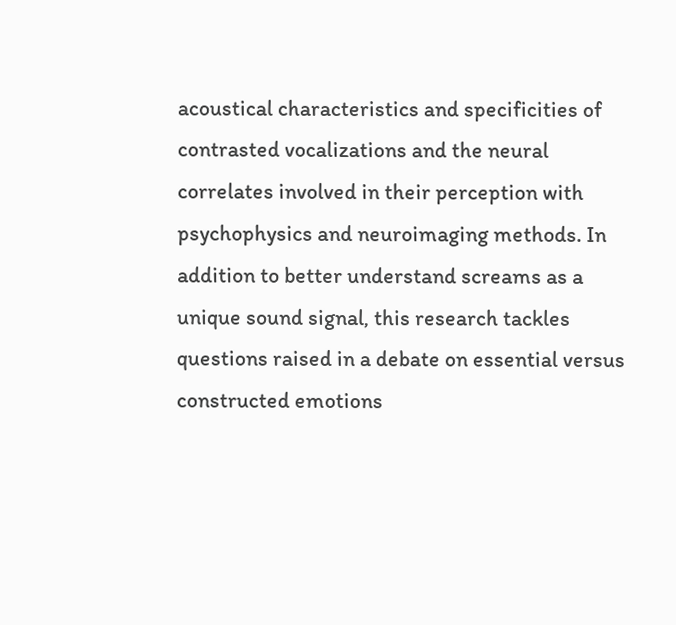acoustical characteristics and specificities of contrasted vocalizations and the neural correlates involved in their perception with psychophysics and neuroimaging methods. In addition to better understand screams as a unique sound signal, this research tackles questions raised in a debate on essential versus constructed emotions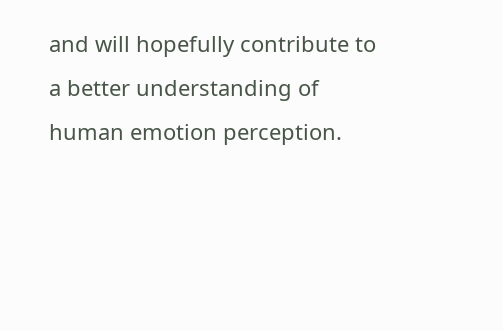and will hopefully contribute to a better understanding of human emotion perception.